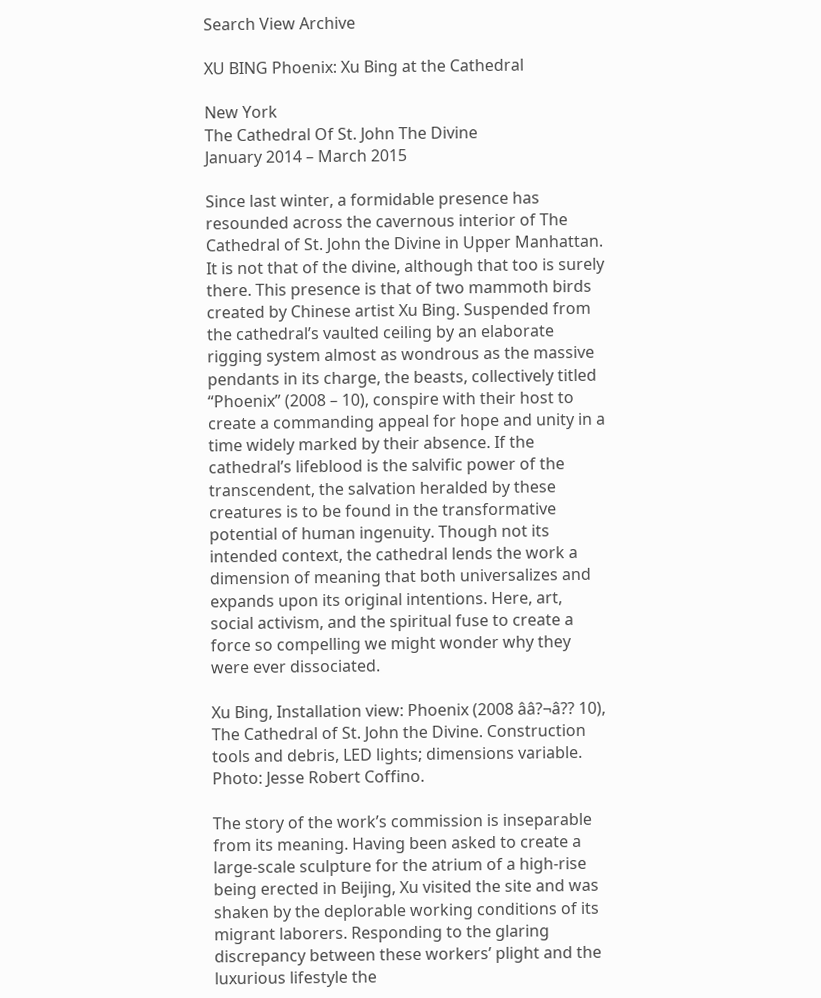Search View Archive

XU BING Phoenix: Xu Bing at the Cathedral

New York
The Cathedral Of St. John The Divine
January 2014 – March 2015

Since last winter, a formidable presence has resounded across the cavernous interior of The Cathedral of St. John the Divine in Upper Manhattan. It is not that of the divine, although that too is surely there. This presence is that of two mammoth birds created by Chinese artist Xu Bing. Suspended from the cathedral’s vaulted ceiling by an elaborate rigging system almost as wondrous as the massive pendants in its charge, the beasts, collectively titled “Phoenix” (2008 – 10), conspire with their host to create a commanding appeal for hope and unity in a time widely marked by their absence. If the cathedral’s lifeblood is the salvific power of the transcendent, the salvation heralded by these creatures is to be found in the transformative potential of human ingenuity. Though not its intended context, the cathedral lends the work a dimension of meaning that both universalizes and expands upon its original intentions. Here, art, social activism, and the spiritual fuse to create a force so compelling we might wonder why they were ever dissociated.

Xu Bing, Installation view: Phoenix (2008 ââ?¬â?? 10), The Cathedral of St. John the Divine. Construction tools and debris, LED lights; dimensions variable. Photo: Jesse Robert Coffino.

The story of the work’s commission is inseparable from its meaning. Having been asked to create a large-scale sculpture for the atrium of a high-rise being erected in Beijing, Xu visited the site and was shaken by the deplorable working conditions of its migrant laborers. Responding to the glaring discrepancy between these workers’ plight and the luxurious lifestyle the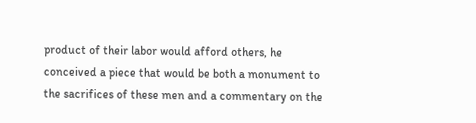product of their labor would afford others, he conceived a piece that would be both a monument to the sacrifices of these men and a commentary on the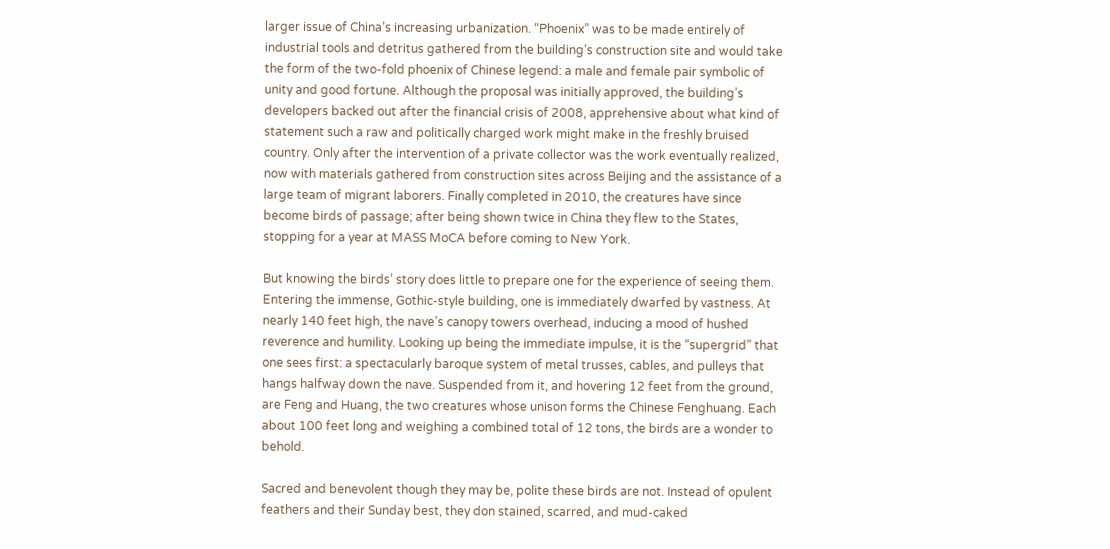larger issue of China’s increasing urbanization. “Phoenix” was to be made entirely of industrial tools and detritus gathered from the building’s construction site and would take the form of the two-fold phoenix of Chinese legend: a male and female pair symbolic of unity and good fortune. Although the proposal was initially approved, the building’s developers backed out after the financial crisis of 2008, apprehensive about what kind of statement such a raw and politically charged work might make in the freshly bruised country. Only after the intervention of a private collector was the work eventually realized, now with materials gathered from construction sites across Beijing and the assistance of a large team of migrant laborers. Finally completed in 2010, the creatures have since become birds of passage; after being shown twice in China they flew to the States, stopping for a year at MASS MoCA before coming to New York.

But knowing the birds’ story does little to prepare one for the experience of seeing them. Entering the immense, Gothic-style building, one is immediately dwarfed by vastness. At nearly 140 feet high, the nave’s canopy towers overhead, inducing a mood of hushed reverence and humility. Looking up being the immediate impulse, it is the “supergrid” that one sees first: a spectacularly baroque system of metal trusses, cables, and pulleys that hangs halfway down the nave. Suspended from it, and hovering 12 feet from the ground, are Feng and Huang, the two creatures whose unison forms the Chinese Fenghuang. Each about 100 feet long and weighing a combined total of 12 tons, the birds are a wonder to behold.

Sacred and benevolent though they may be, polite these birds are not. Instead of opulent feathers and their Sunday best, they don stained, scarred, and mud-caked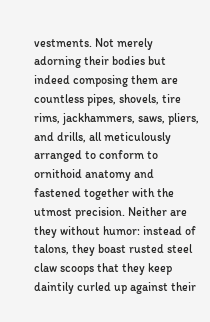vestments. Not merely adorning their bodies but indeed composing them are countless pipes, shovels, tire rims, jackhammers, saws, pliers, and drills, all meticulously arranged to conform to ornithoid anatomy and fastened together with the utmost precision. Neither are they without humor: instead of talons, they boast rusted steel claw scoops that they keep daintily curled up against their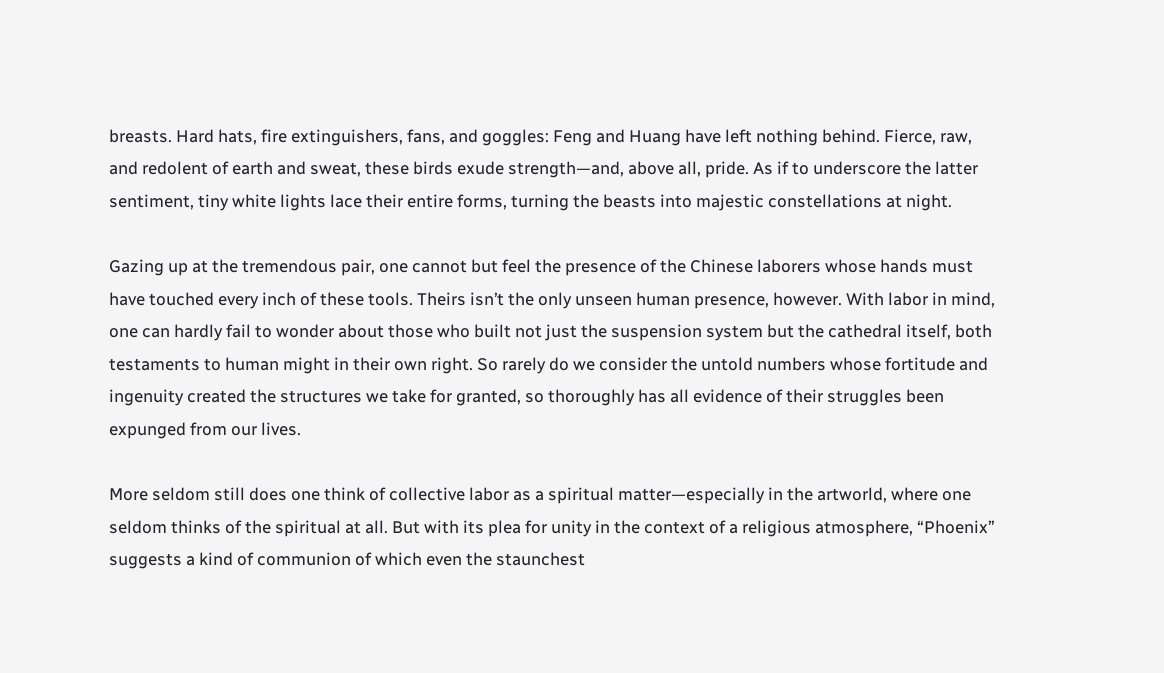breasts. Hard hats, fire extinguishers, fans, and goggles: Feng and Huang have left nothing behind. Fierce, raw, and redolent of earth and sweat, these birds exude strength—and, above all, pride. As if to underscore the latter sentiment, tiny white lights lace their entire forms, turning the beasts into majestic constellations at night.

Gazing up at the tremendous pair, one cannot but feel the presence of the Chinese laborers whose hands must have touched every inch of these tools. Theirs isn’t the only unseen human presence, however. With labor in mind, one can hardly fail to wonder about those who built not just the suspension system but the cathedral itself, both testaments to human might in their own right. So rarely do we consider the untold numbers whose fortitude and ingenuity created the structures we take for granted, so thoroughly has all evidence of their struggles been expunged from our lives.

More seldom still does one think of collective labor as a spiritual matter—especially in the artworld, where one seldom thinks of the spiritual at all. But with its plea for unity in the context of a religious atmosphere, “Phoenix” suggests a kind of communion of which even the staunchest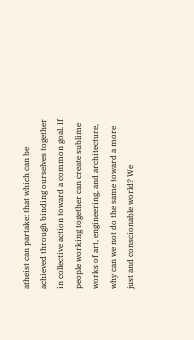atheist can partake: that which can be achieved through binding ourselves together in collective action toward a common goal. If people working together can create sublime works of art, engineering, and architecture, why can we not do the same toward a more just and conscionable world? We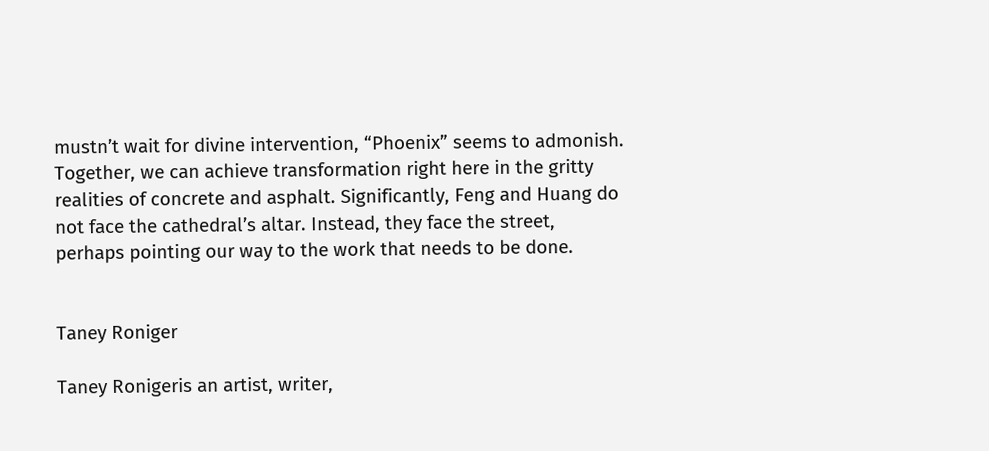mustn’t wait for divine intervention, “Phoenix” seems to admonish. Together, we can achieve transformation right here in the gritty realities of concrete and asphalt. Significantly, Feng and Huang do not face the cathedral’s altar. Instead, they face the street, perhaps pointing our way to the work that needs to be done.


Taney Roniger

Taney Ronigeris an artist, writer,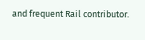and frequent Rail contributor.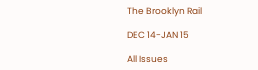The Brooklyn Rail

DEC 14-JAN 15

All Issues